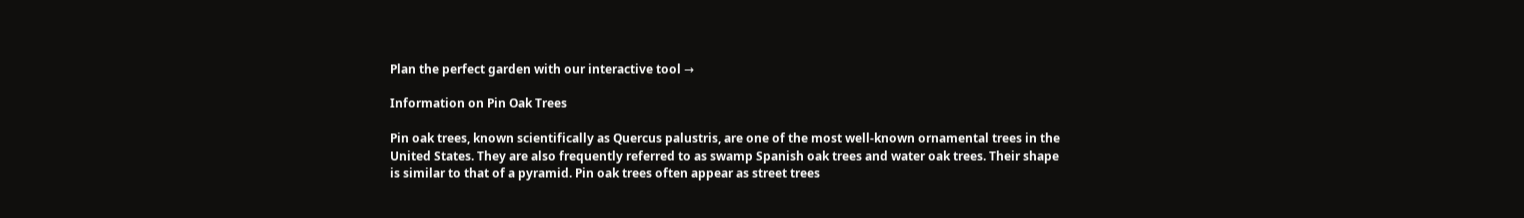Plan the perfect garden with our interactive tool →

Information on Pin Oak Trees

Pin oak trees, known scientifically as Quercus palustris, are one of the most well-known ornamental trees in the United States. They are also frequently referred to as swamp Spanish oak trees and water oak trees. Their shape is similar to that of a pyramid. Pin oak trees often appear as street trees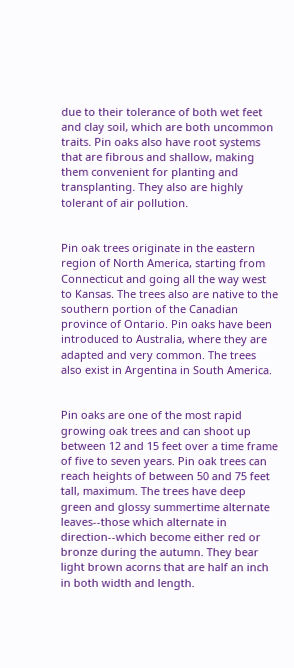due to their tolerance of both wet feet and clay soil, which are both uncommon traits. Pin oaks also have root systems that are fibrous and shallow, making them convenient for planting and transplanting. They also are highly tolerant of air pollution.


Pin oak trees originate in the eastern region of North America, starting from Connecticut and going all the way west to Kansas. The trees also are native to the southern portion of the Canadian province of Ontario. Pin oaks have been introduced to Australia, where they are adapted and very common. The trees also exist in Argentina in South America.


Pin oaks are one of the most rapid growing oak trees and can shoot up between 12 and 15 feet over a time frame of five to seven years. Pin oak trees can reach heights of between 50 and 75 feet tall, maximum. The trees have deep green and glossy summertime alternate leaves--those which alternate in direction--which become either red or bronze during the autumn. They bear light brown acorns that are half an inch in both width and length.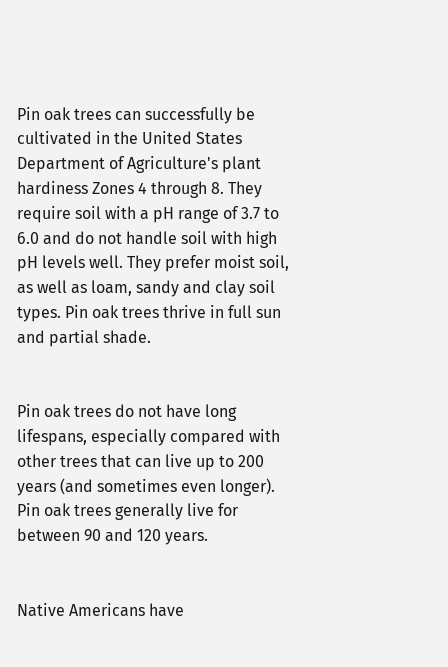Pin oak trees can successfully be cultivated in the United States Department of Agriculture's plant hardiness Zones 4 through 8. They require soil with a pH range of 3.7 to 6.0 and do not handle soil with high pH levels well. They prefer moist soil, as well as loam, sandy and clay soil types. Pin oak trees thrive in full sun and partial shade.


Pin oak trees do not have long lifespans, especially compared with other trees that can live up to 200 years (and sometimes even longer). Pin oak trees generally live for between 90 and 120 years.


Native Americans have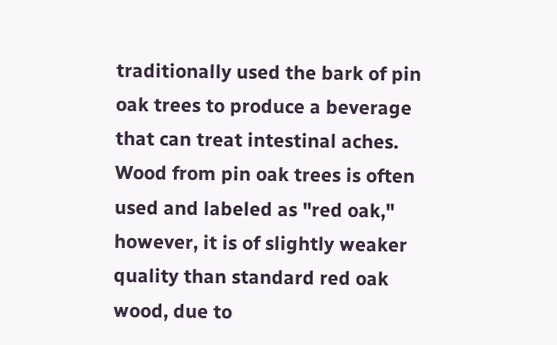traditionally used the bark of pin oak trees to produce a beverage that can treat intestinal aches. Wood from pin oak trees is often used and labeled as "red oak," however, it is of slightly weaker quality than standard red oak wood, due to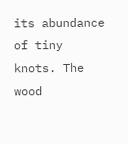its abundance of tiny knots. The wood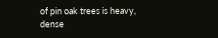of pin oak trees is heavy, dense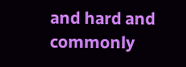and hard and commonly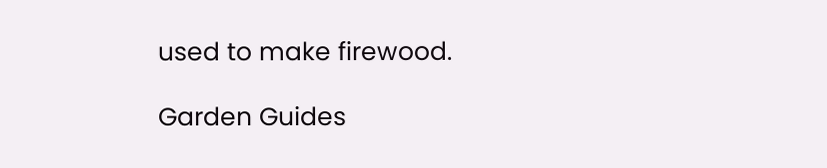used to make firewood.

Garden Guides